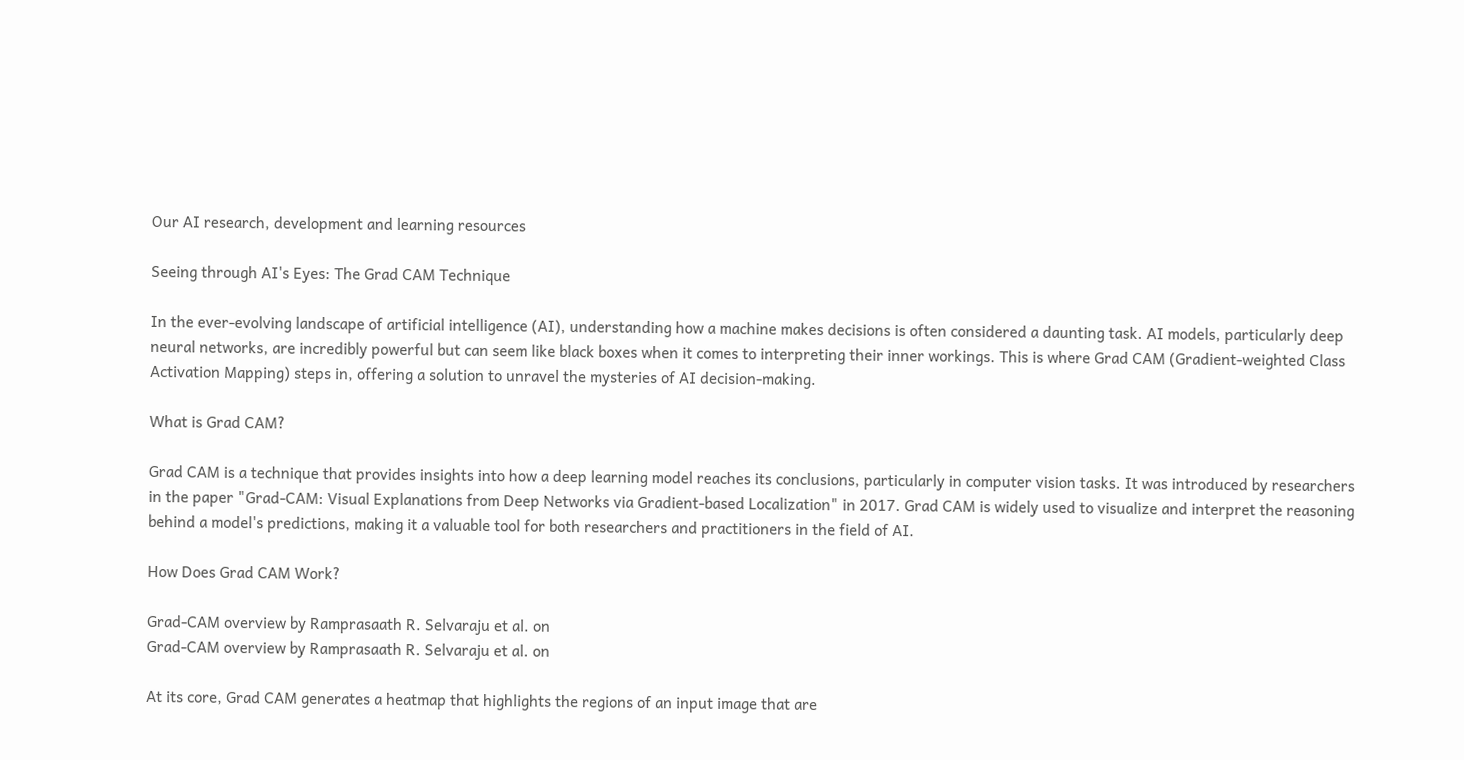Our AI research, development and learning resources

Seeing through AI's Eyes: The Grad CAM Technique

In the ever-evolving landscape of artificial intelligence (AI), understanding how a machine makes decisions is often considered a daunting task. AI models, particularly deep neural networks, are incredibly powerful but can seem like black boxes when it comes to interpreting their inner workings. This is where Grad CAM (Gradient-weighted Class Activation Mapping) steps in, offering a solution to unravel the mysteries of AI decision-making.

What is Grad CAM?

Grad CAM is a technique that provides insights into how a deep learning model reaches its conclusions, particularly in computer vision tasks. It was introduced by researchers in the paper "Grad-CAM: Visual Explanations from Deep Networks via Gradient-based Localization" in 2017. Grad CAM is widely used to visualize and interpret the reasoning behind a model's predictions, making it a valuable tool for both researchers and practitioners in the field of AI.

How Does Grad CAM Work?

Grad-CAM overview by Ramprasaath R. Selvaraju et al. on
Grad-CAM overview by Ramprasaath R. Selvaraju et al. on

At its core, Grad CAM generates a heatmap that highlights the regions of an input image that are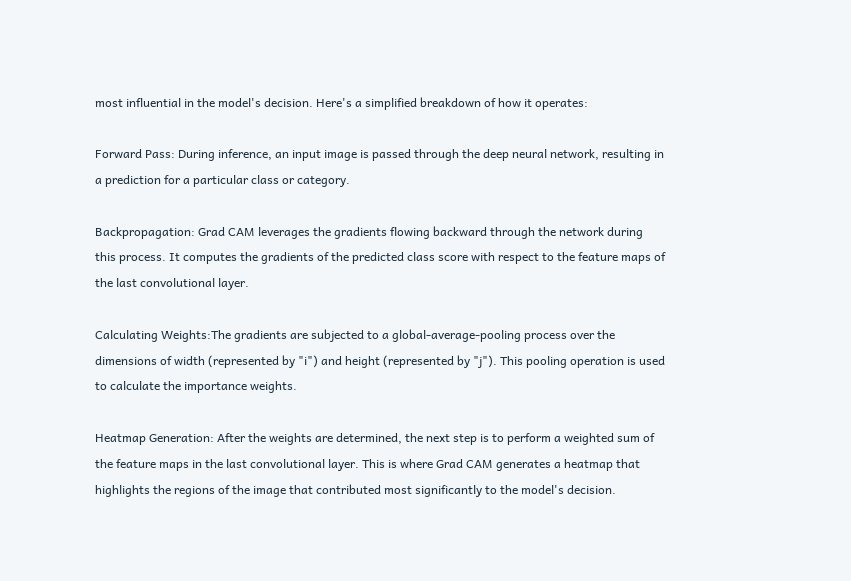most influential in the model's decision. Here's a simplified breakdown of how it operates:

Forward Pass: During inference, an input image is passed through the deep neural network, resulting in a prediction for a particular class or category.

Backpropagation: Grad CAM leverages the gradients flowing backward through the network during this process. It computes the gradients of the predicted class score with respect to the feature maps of the last convolutional layer.

Calculating Weights:The gradients are subjected to a global-average-pooling process over the dimensions of width (represented by "i") and height (represented by "j"). This pooling operation is used to calculate the importance weights.

Heatmap Generation: After the weights are determined, the next step is to perform a weighted sum of the feature maps in the last convolutional layer. This is where Grad CAM generates a heatmap that highlights the regions of the image that contributed most significantly to the model's decision.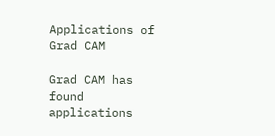Applications of Grad CAM

Grad CAM has found applications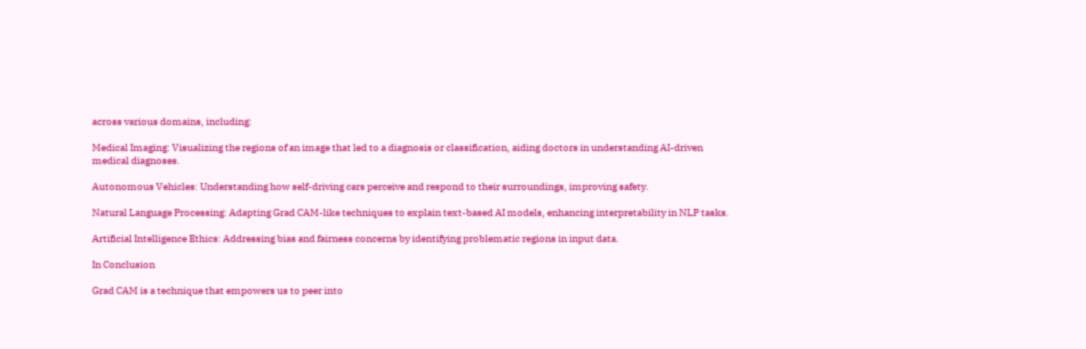across various domains, including:

Medical Imaging: Visualizing the regions of an image that led to a diagnosis or classification, aiding doctors in understanding AI-driven medical diagnoses.

Autonomous Vehicles: Understanding how self-driving cars perceive and respond to their surroundings, improving safety.

Natural Language Processing: Adapting Grad CAM-like techniques to explain text-based AI models, enhancing interpretability in NLP tasks.

Artificial Intelligence Ethics: Addressing bias and fairness concerns by identifying problematic regions in input data.

In Conclusion

Grad CAM is a technique that empowers us to peer into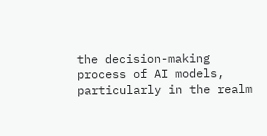the decision-making process of AI models, particularly in the realm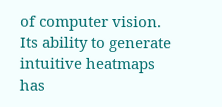of computer vision. Its ability to generate intuitive heatmaps has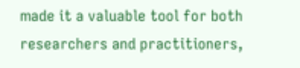made it a valuable tool for both researchers and practitioners,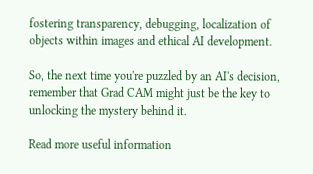fostering transparency, debugging, localization of objects within images and ethical AI development.

So, the next time you're puzzled by an AI's decision, remember that Grad CAM might just be the key to unlocking the mystery behind it.

Read more useful information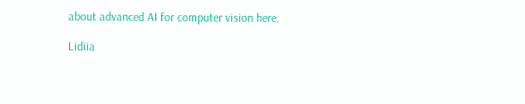about advanced AI for computer vision here.

Lidiia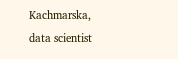Kachmarska, data scientist